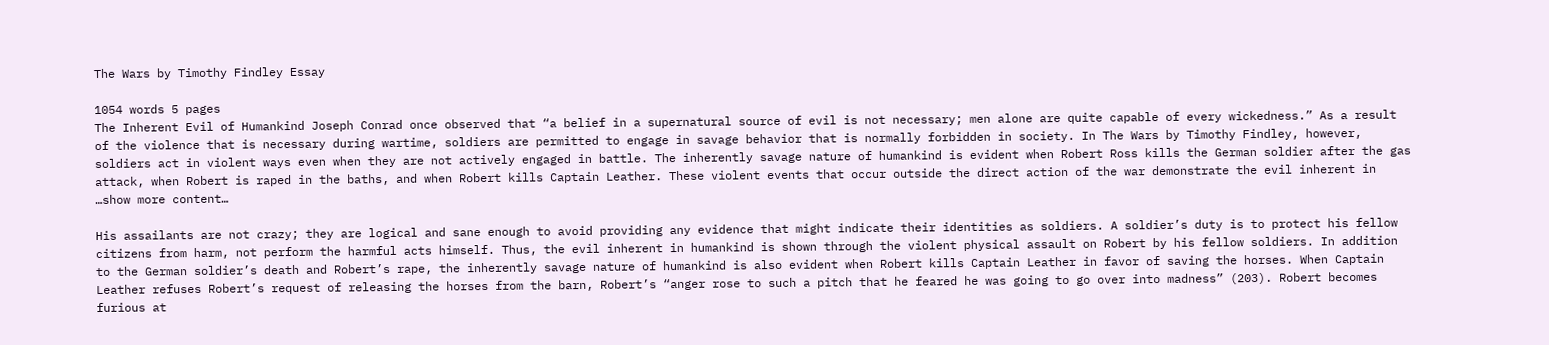The Wars by Timothy Findley Essay

1054 words 5 pages
The Inherent Evil of Humankind Joseph Conrad once observed that “a belief in a supernatural source of evil is not necessary; men alone are quite capable of every wickedness.” As a result of the violence that is necessary during wartime, soldiers are permitted to engage in savage behavior that is normally forbidden in society. In The Wars by Timothy Findley, however, soldiers act in violent ways even when they are not actively engaged in battle. The inherently savage nature of humankind is evident when Robert Ross kills the German soldier after the gas attack, when Robert is raped in the baths, and when Robert kills Captain Leather. These violent events that occur outside the direct action of the war demonstrate the evil inherent in …show more content…

His assailants are not crazy; they are logical and sane enough to avoid providing any evidence that might indicate their identities as soldiers. A soldier’s duty is to protect his fellow citizens from harm, not perform the harmful acts himself. Thus, the evil inherent in humankind is shown through the violent physical assault on Robert by his fellow soldiers. In addition to the German soldier’s death and Robert’s rape, the inherently savage nature of humankind is also evident when Robert kills Captain Leather in favor of saving the horses. When Captain Leather refuses Robert’s request of releasing the horses from the barn, Robert’s “anger rose to such a pitch that he feared he was going to go over into madness” (203). Robert becomes furious at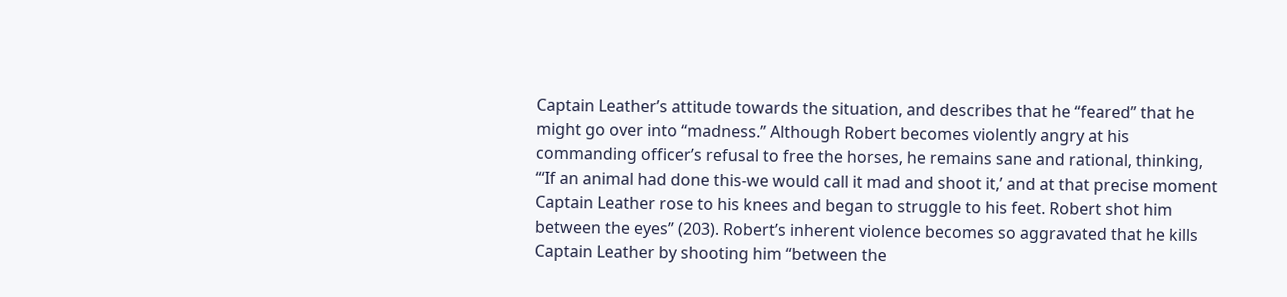Captain Leather’s attitude towards the situation, and describes that he “feared” that he might go over into “madness.” Although Robert becomes violently angry at his commanding officer’s refusal to free the horses, he remains sane and rational, thinking, “‘If an animal had done this-we would call it mad and shoot it,’ and at that precise moment Captain Leather rose to his knees and began to struggle to his feet. Robert shot him between the eyes” (203). Robert’s inherent violence becomes so aggravated that he kills Captain Leather by shooting him “between the